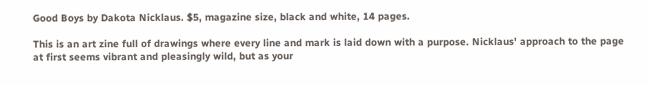Good Boys by Dakota Nicklaus. $5, magazine size, black and white, 14 pages.

This is an art zine full of drawings where every line and mark is laid down with a purpose. Nicklaus' approach to the page at first seems vibrant and pleasingly wild, but as your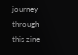journey through this zine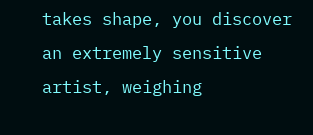takes shape, you discover an extremely sensitive artist, weighing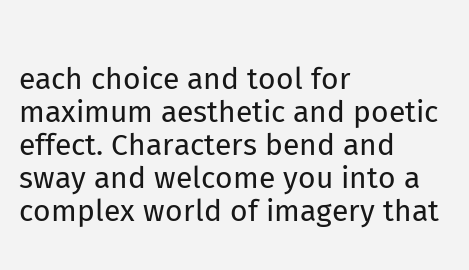each choice and tool for maximum aesthetic and poetic effect. Characters bend and sway and welcome you into a complex world of imagery that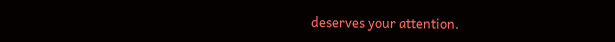deserves your attention.